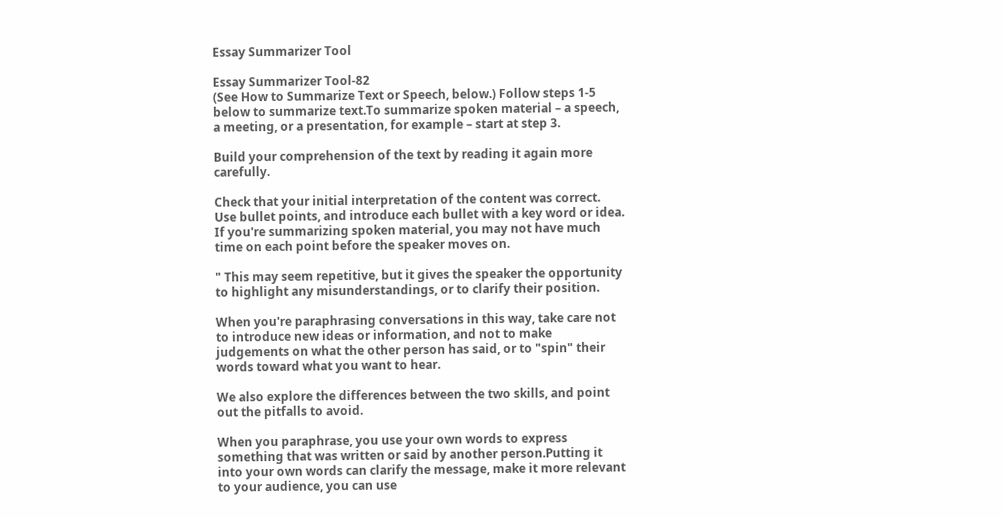Essay Summarizer Tool

Essay Summarizer Tool-82
(See How to Summarize Text or Speech, below.) Follow steps 1-5 below to summarize text.To summarize spoken material – a speech, a meeting, or a presentation, for example – start at step 3.

Build your comprehension of the text by reading it again more carefully.

Check that your initial interpretation of the content was correct. Use bullet points, and introduce each bullet with a key word or idea. If you're summarizing spoken material, you may not have much time on each point before the speaker moves on.

" This may seem repetitive, but it gives the speaker the opportunity to highlight any misunderstandings, or to clarify their position.

When you're paraphrasing conversations in this way, take care not to introduce new ideas or information, and not to make judgements on what the other person has said, or to "spin" their words toward what you want to hear.

We also explore the differences between the two skills, and point out the pitfalls to avoid.

When you paraphrase, you use your own words to express something that was written or said by another person.Putting it into your own words can clarify the message, make it more relevant to your audience, you can use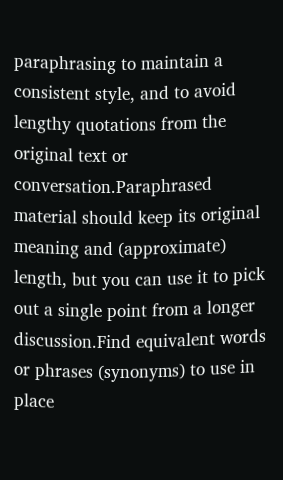paraphrasing to maintain a consistent style, and to avoid lengthy quotations from the original text or conversation.Paraphrased material should keep its original meaning and (approximate) length, but you can use it to pick out a single point from a longer discussion.Find equivalent words or phrases (synonyms) to use in place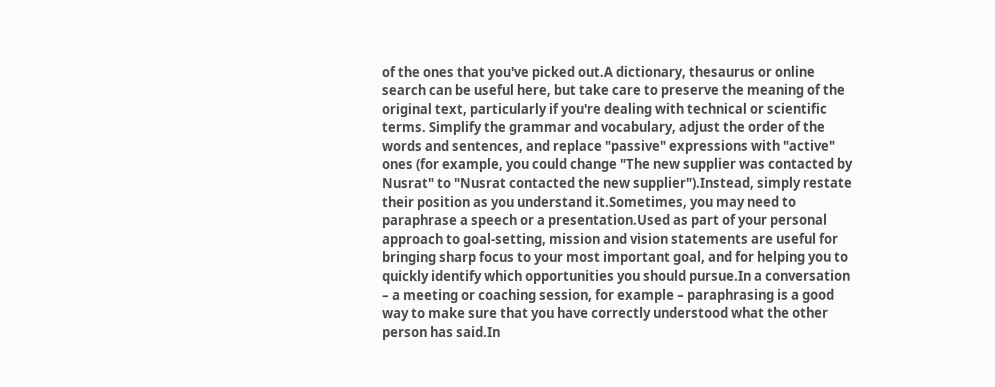of the ones that you've picked out.A dictionary, thesaurus or online search can be useful here, but take care to preserve the meaning of the original text, particularly if you're dealing with technical or scientific terms. Simplify the grammar and vocabulary, adjust the order of the words and sentences, and replace "passive" expressions with "active" ones (for example, you could change "The new supplier was contacted by Nusrat" to "Nusrat contacted the new supplier").Instead, simply restate their position as you understand it.Sometimes, you may need to paraphrase a speech or a presentation.Used as part of your personal approach to goal-setting, mission and vision statements are useful for bringing sharp focus to your most important goal, and for helping you to quickly identify which opportunities you should pursue.In a conversation – a meeting or coaching session, for example – paraphrasing is a good way to make sure that you have correctly understood what the other person has said.In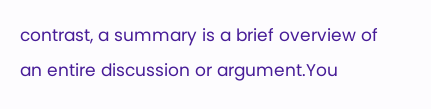contrast, a summary is a brief overview of an entire discussion or argument.You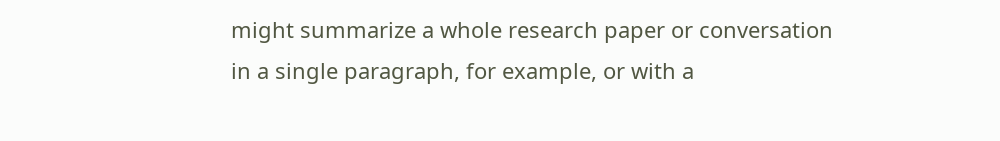might summarize a whole research paper or conversation in a single paragraph, for example, or with a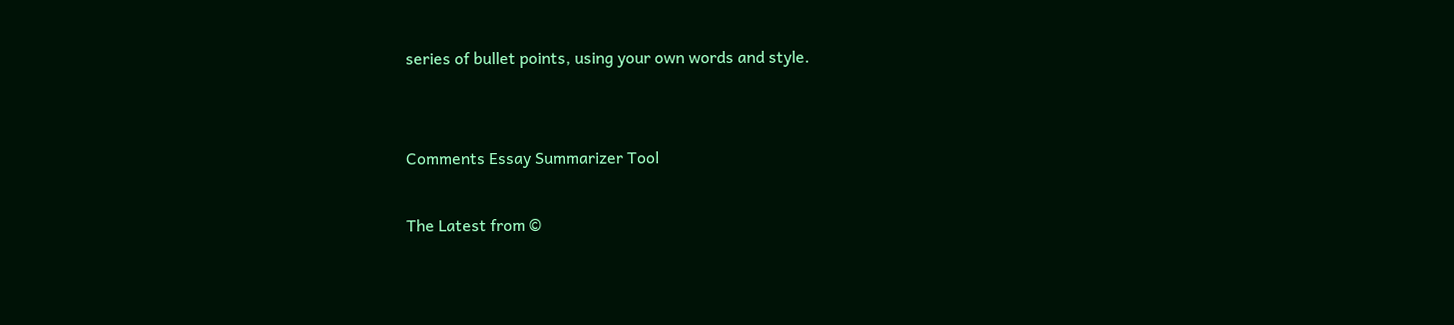series of bullet points, using your own words and style.


Comments Essay Summarizer Tool

The Latest from ©